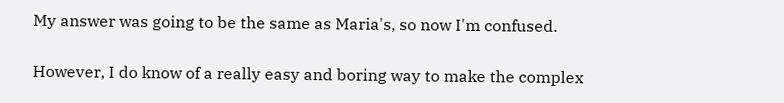My answer was going to be the same as Maria's, so now I'm confused.

However, I do know of a really easy and boring way to make the complex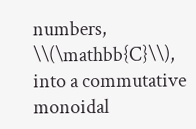numbers, \\(\mathbb{C}\\), into a commutative monoidal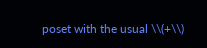poset with the usual \\(+\\)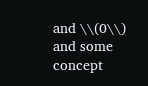and \\(0\\) and some concept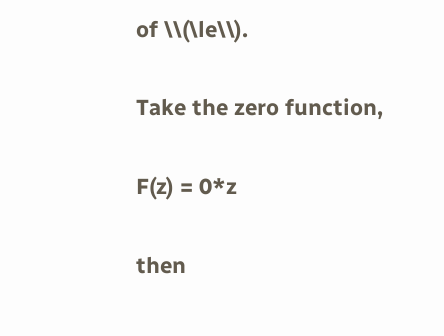of \\(\le\\).

Take the zero function,

F(z) = 0*z

then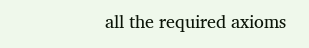all the required axioms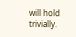will hold trivially.